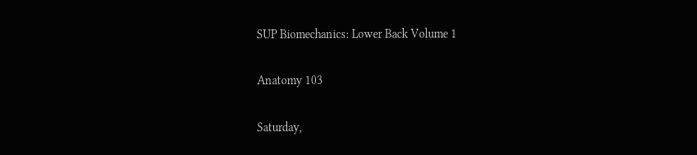SUP Biomechanics: Lower Back Volume 1

Anatomy 103

Saturday,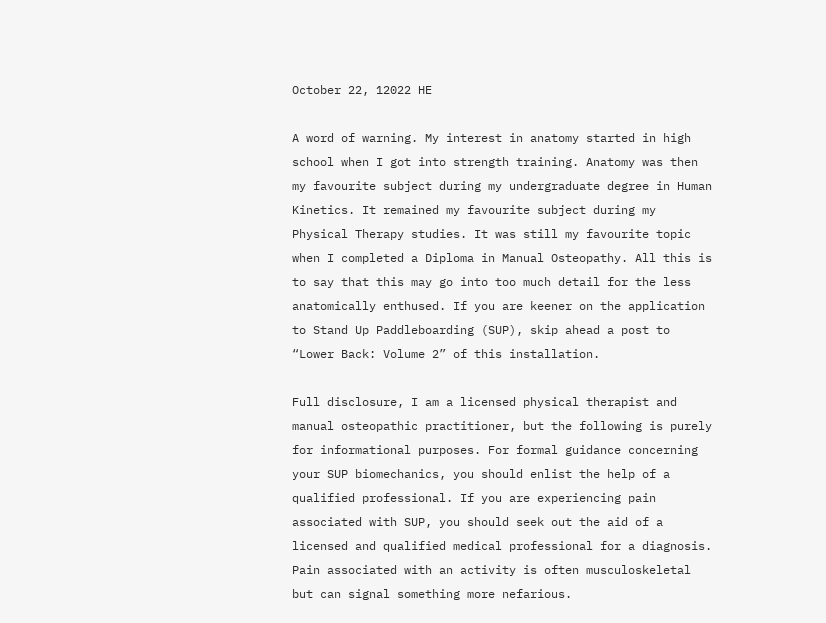October 22, 12022 HE

A word of warning. My interest in anatomy started in high school when I got into strength training. Anatomy was then my favourite subject during my undergraduate degree in Human Kinetics. It remained my favourite subject during my Physical Therapy studies. It was still my favourite topic when I completed a Diploma in Manual Osteopathy. All this is to say that this may go into too much detail for the less anatomically enthused. If you are keener on the application to Stand Up Paddleboarding (SUP), skip ahead a post to “Lower Back: Volume 2” of this installation.

Full disclosure, I am a licensed physical therapist and manual osteopathic practitioner, but the following is purely for informational purposes. For formal guidance concerning your SUP biomechanics, you should enlist the help of a qualified professional. If you are experiencing pain associated with SUP, you should seek out the aid of a licensed and qualified medical professional for a diagnosis. Pain associated with an activity is often musculoskeletal but can signal something more nefarious.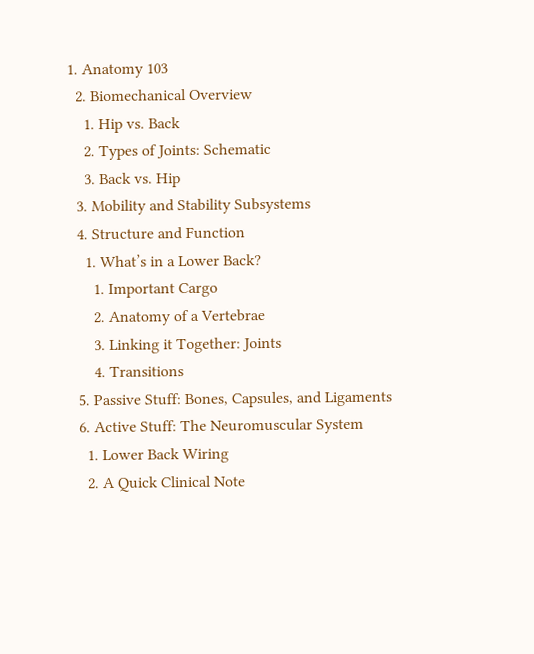1. Anatomy 103
  2. Biomechanical Overview
    1. Hip vs. Back
    2. Types of Joints: Schematic
    3. Back vs. Hip
  3. Mobility and Stability Subsystems
  4. Structure and Function
    1. What’s in a Lower Back?
      1. Important Cargo
      2. Anatomy of a Vertebrae
      3. Linking it Together: Joints
      4. Transitions
  5. Passive Stuff: Bones, Capsules, and Ligaments
  6. Active Stuff: The Neuromuscular System
    1. Lower Back Wiring
    2. A Quick Clinical Note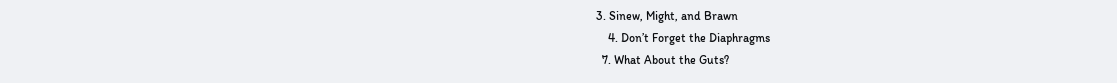3. Sinew, Might, and Brawn
    4. Don’t Forget the Diaphragms
  7. What About the Guts?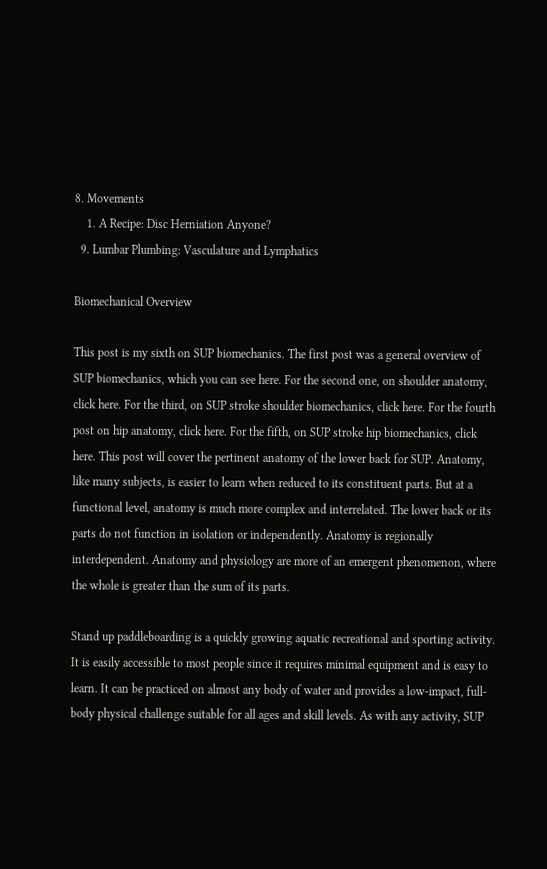8. Movements
    1. A Recipe: Disc Herniation Anyone?
  9. Lumbar Plumbing: Vasculature and Lymphatics

Biomechanical Overview

This post is my sixth on SUP biomechanics. The first post was a general overview of SUP biomechanics, which you can see here. For the second one, on shoulder anatomy, click here. For the third, on SUP stroke shoulder biomechanics, click here. For the fourth post on hip anatomy, click here. For the fifth, on SUP stroke hip biomechanics, click here. This post will cover the pertinent anatomy of the lower back for SUP. Anatomy, like many subjects, is easier to learn when reduced to its constituent parts. But at a functional level, anatomy is much more complex and interrelated. The lower back or its parts do not function in isolation or independently. Anatomy is regionally interdependent. Anatomy and physiology are more of an emergent phenomenon, where the whole is greater than the sum of its parts.

Stand up paddleboarding is a quickly growing aquatic recreational and sporting activity. It is easily accessible to most people since it requires minimal equipment and is easy to learn. It can be practiced on almost any body of water and provides a low-impact, full-body physical challenge suitable for all ages and skill levels. As with any activity, SUP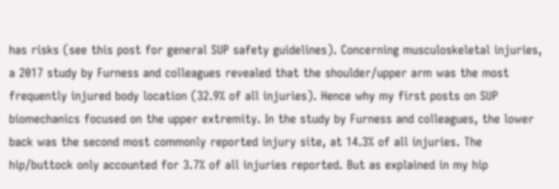has risks (see this post for general SUP safety guidelines). Concerning musculoskeletal injuries, a 2017 study by Furness and colleagues revealed that the shoulder/upper arm was the most frequently injured body location (32.9% of all injuries). Hence why my first posts on SUP biomechanics focused on the upper extremity. In the study by Furness and colleagues, the lower back was the second most commonly reported injury site, at 14.3% of all injuries. The hip/buttock only accounted for 3.7% of all injuries reported. But as explained in my hip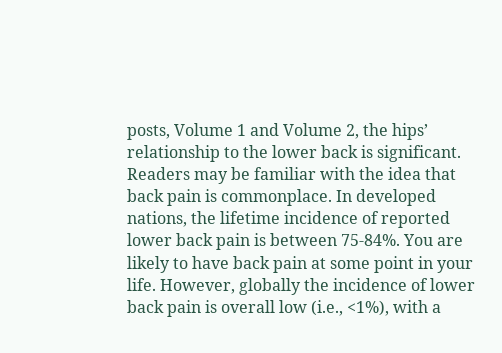posts, Volume 1 and Volume 2, the hips’ relationship to the lower back is significant. Readers may be familiar with the idea that back pain is commonplace. In developed nations, the lifetime incidence of reported lower back pain is between 75-84%. You are likely to have back pain at some point in your life. However, globally the incidence of lower back pain is overall low (i.e., <1%), with a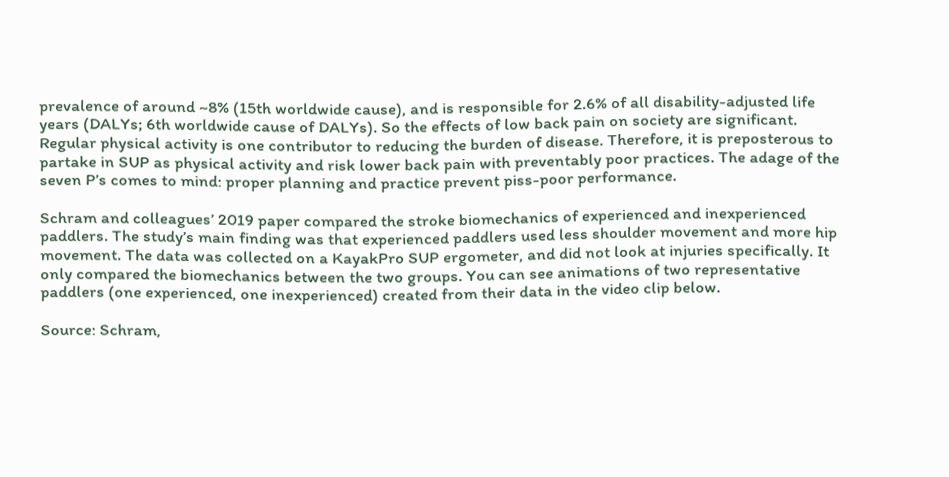prevalence of around ~8% (15th worldwide cause), and is responsible for 2.6% of all disability-adjusted life years (DALYs; 6th worldwide cause of DALYs). So the effects of low back pain on society are significant. Regular physical activity is one contributor to reducing the burden of disease. Therefore, it is preposterous to partake in SUP as physical activity and risk lower back pain with preventably poor practices. The adage of the seven P’s comes to mind: proper planning and practice prevent piss-poor performance.

Schram and colleagues’ 2019 paper compared the stroke biomechanics of experienced and inexperienced paddlers. The study’s main finding was that experienced paddlers used less shoulder movement and more hip movement. The data was collected on a KayakPro SUP ergometer, and did not look at injuries specifically. It only compared the biomechanics between the two groups. You can see animations of two representative paddlers (one experienced, one inexperienced) created from their data in the video clip below.

Source: Schram,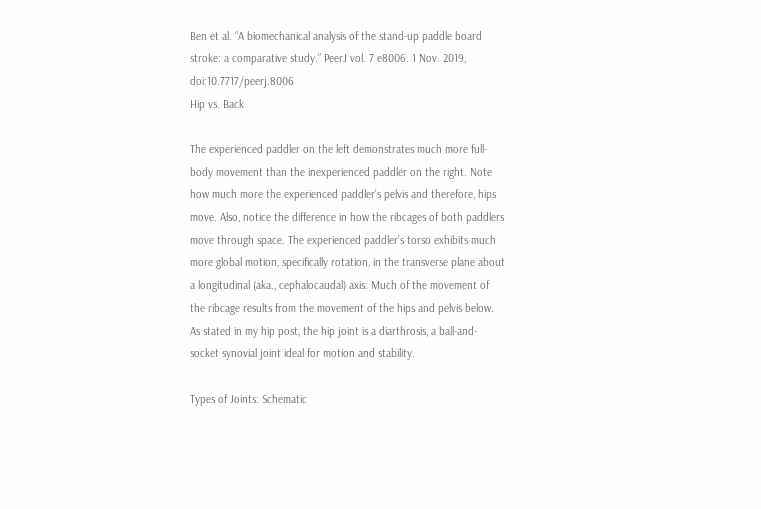Ben et al. “A biomechanical analysis of the stand-up paddle board stroke: a comparative study.” PeerJ vol. 7 e8006. 1 Nov. 2019, doi:10.7717/peerj.8006
Hip vs. Back

The experienced paddler on the left demonstrates much more full-body movement than the inexperienced paddler on the right. Note how much more the experienced paddler’s pelvis and therefore, hips move. Also, notice the difference in how the ribcages of both paddlers move through space. The experienced paddler’s torso exhibits much more global motion, specifically rotation, in the transverse plane about a longitudinal (aka., cephalocaudal) axis. Much of the movement of the ribcage results from the movement of the hips and pelvis below. As stated in my hip post, the hip joint is a diarthrosis, a ball-and-socket synovial joint ideal for motion and stability.

Types of Joints: Schematic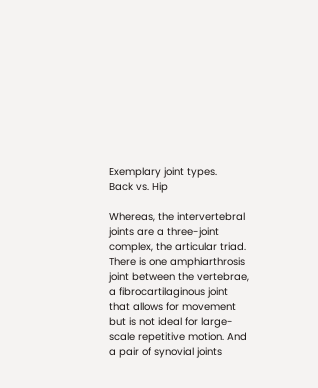Exemplary joint types.
Back vs. Hip

Whereas, the intervertebral joints are a three-joint complex, the articular triad. There is one amphiarthrosis joint between the vertebrae, a fibrocartilaginous joint that allows for movement but is not ideal for large-scale repetitive motion. And a pair of synovial joints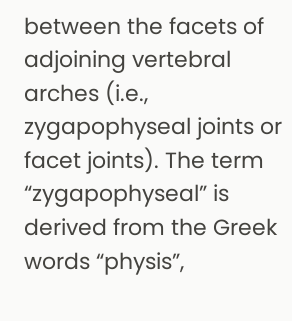between the facets of adjoining vertebral arches (i.e., zygapophyseal joints or facet joints). The term “zygapophyseal” is derived from the Greek words “physis”,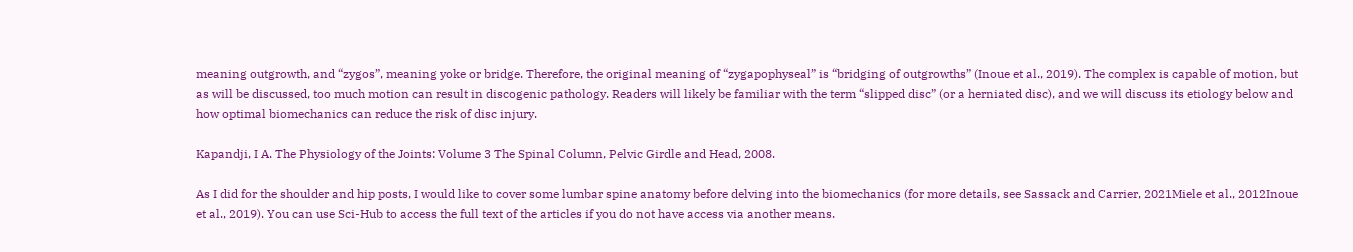meaning outgrowth, and “zygos”, meaning yoke or bridge. Therefore, the original meaning of “zygapophyseal” is “bridging of outgrowths” (Inoue et al., 2019). The complex is capable of motion, but as will be discussed, too much motion can result in discogenic pathology. Readers will likely be familiar with the term “slipped disc” (or a herniated disc), and we will discuss its etiology below and how optimal biomechanics can reduce the risk of disc injury.

Kapandji, I A. The Physiology of the Joints: Volume 3 The Spinal Column, Pelvic Girdle and Head, 2008.

As I did for the shoulder and hip posts, I would like to cover some lumbar spine anatomy before delving into the biomechanics (for more details, see Sassack and Carrier, 2021Miele et al., 2012Inoue et al., 2019). You can use Sci-Hub to access the full text of the articles if you do not have access via another means.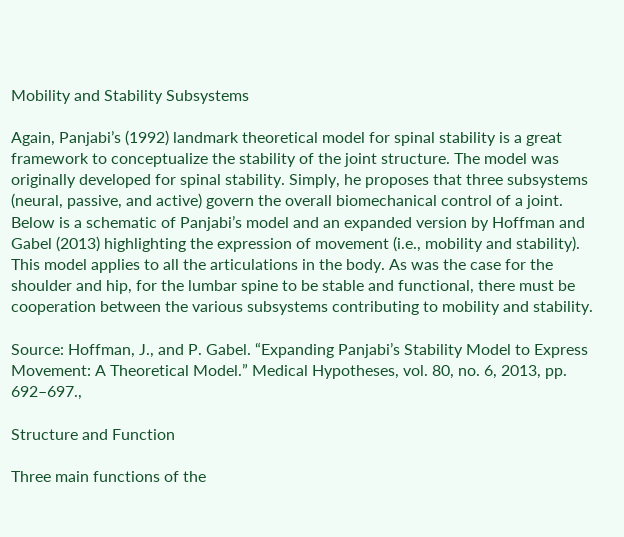Mobility and Stability Subsystems

Again, Panjabi’s (1992) landmark theoretical model for spinal stability is a great framework to conceptualize the stability of the joint structure. The model was originally developed for spinal stability. Simply, he proposes that three subsystems (neural, passive, and active) govern the overall biomechanical control of a joint. Below is a schematic of Panjabi’s model and an expanded version by Hoffman and Gabel (2013) highlighting the expression of movement (i.e., mobility and stability). This model applies to all the articulations in the body. As was the case for the shoulder and hip, for the lumbar spine to be stable and functional, there must be cooperation between the various subsystems contributing to mobility and stability.

Source: Hoffman, J., and P. Gabel. “Expanding Panjabi’s Stability Model to Express Movement: A Theoretical Model.” Medical Hypotheses, vol. 80, no. 6, 2013, pp. 692–697.,

Structure and Function

Three main functions of the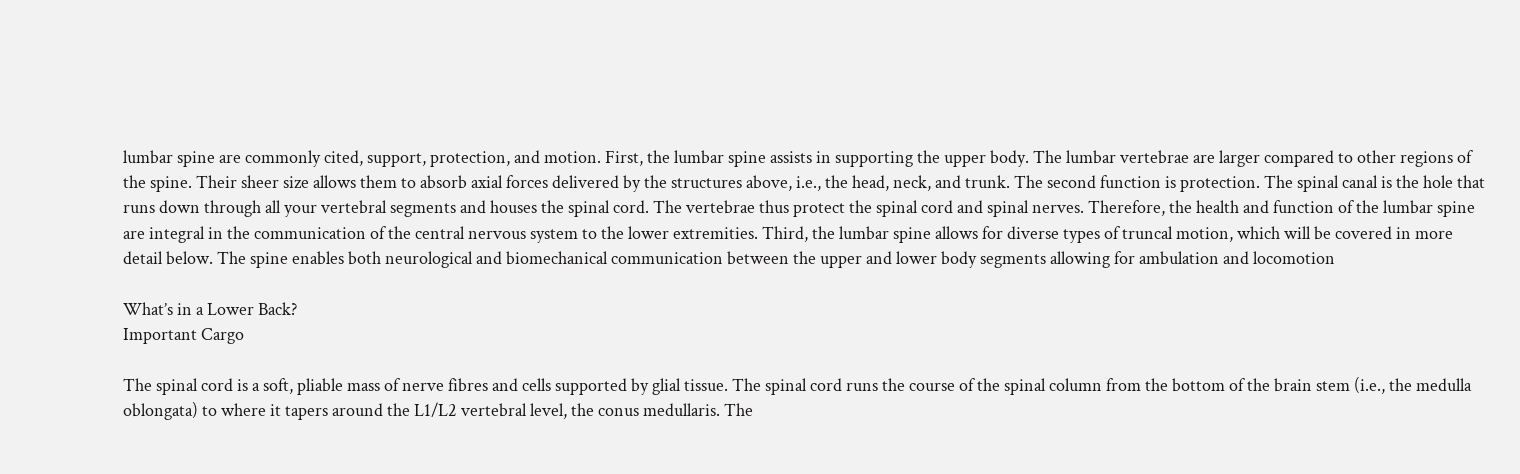lumbar spine are commonly cited, support, protection, and motion. First, the lumbar spine assists in supporting the upper body. The lumbar vertebrae are larger compared to other regions of the spine. Their sheer size allows them to absorb axial forces delivered by the structures above, i.e., the head, neck, and trunk. The second function is protection. The spinal canal is the hole that runs down through all your vertebral segments and houses the spinal cord. The vertebrae thus protect the spinal cord and spinal nerves. Therefore, the health and function of the lumbar spine are integral in the communication of the central nervous system to the lower extremities. Third, the lumbar spine allows for diverse types of truncal motion, which will be covered in more detail below. The spine enables both neurological and biomechanical communication between the upper and lower body segments allowing for ambulation and locomotion

What’s in a Lower Back?
Important Cargo

The spinal cord is a soft, pliable mass of nerve fibres and cells supported by glial tissue. The spinal cord runs the course of the spinal column from the bottom of the brain stem (i.e., the medulla oblongata) to where it tapers around the L1/L2 vertebral level, the conus medullaris. The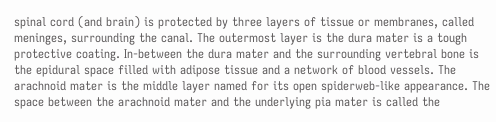spinal cord (and brain) is protected by three layers of tissue or membranes, called meninges, surrounding the canal. The outermost layer is the dura mater is a tough protective coating. In-between the dura mater and the surrounding vertebral bone is the epidural space filled with adipose tissue and a network of blood vessels. The arachnoid mater is the middle layer named for its open spiderweb-like appearance. The space between the arachnoid mater and the underlying pia mater is called the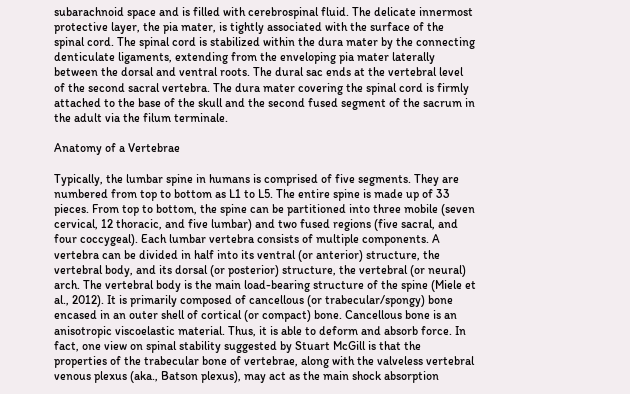subarachnoid space and is filled with cerebrospinal fluid. The delicate innermost protective layer, the pia mater, is tightly associated with the surface of the spinal cord. The spinal cord is stabilized within the dura mater by the connecting denticulate ligaments, extending from the enveloping pia mater laterally between the dorsal and ventral roots. The dural sac ends at the vertebral level of the second sacral vertebra. The dura mater covering the spinal cord is firmly attached to the base of the skull and the second fused segment of the sacrum in the adult via the filum terminale.

Anatomy of a Vertebrae

Typically, the lumbar spine in humans is comprised of five segments. They are numbered from top to bottom as L1 to L5. The entire spine is made up of 33 pieces. From top to bottom, the spine can be partitioned into three mobile (seven cervical, 12 thoracic, and five lumbar) and two fused regions (five sacral, and four coccygeal). Each lumbar vertebra consists of multiple components. A vertebra can be divided in half into its ventral (or anterior) structure, the vertebral body, and its dorsal (or posterior) structure, the vertebral (or neural) arch. The vertebral body is the main load-bearing structure of the spine (Miele et al., 2012). It is primarily composed of cancellous (or trabecular/spongy) bone encased in an outer shell of cortical (or compact) bone. Cancellous bone is an anisotropic viscoelastic material. Thus, it is able to deform and absorb force. In fact, one view on spinal stability suggested by Stuart McGill is that the properties of the trabecular bone of vertebrae, along with the valveless vertebral venous plexus (aka., Batson plexus), may act as the main shock absorption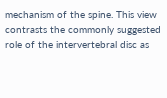mechanism of the spine. This view contrasts the commonly suggested role of the intervertebral disc as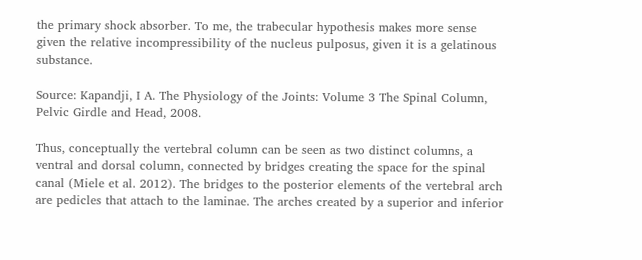the primary shock absorber. To me, the trabecular hypothesis makes more sense given the relative incompressibility of the nucleus pulposus, given it is a gelatinous substance.

Source: Kapandji, I A. The Physiology of the Joints: Volume 3 The Spinal Column, Pelvic Girdle and Head, 2008.

Thus, conceptually the vertebral column can be seen as two distinct columns, a ventral and dorsal column, connected by bridges creating the space for the spinal canal (Miele et al. 2012). The bridges to the posterior elements of the vertebral arch are pedicles that attach to the laminae. The arches created by a superior and inferior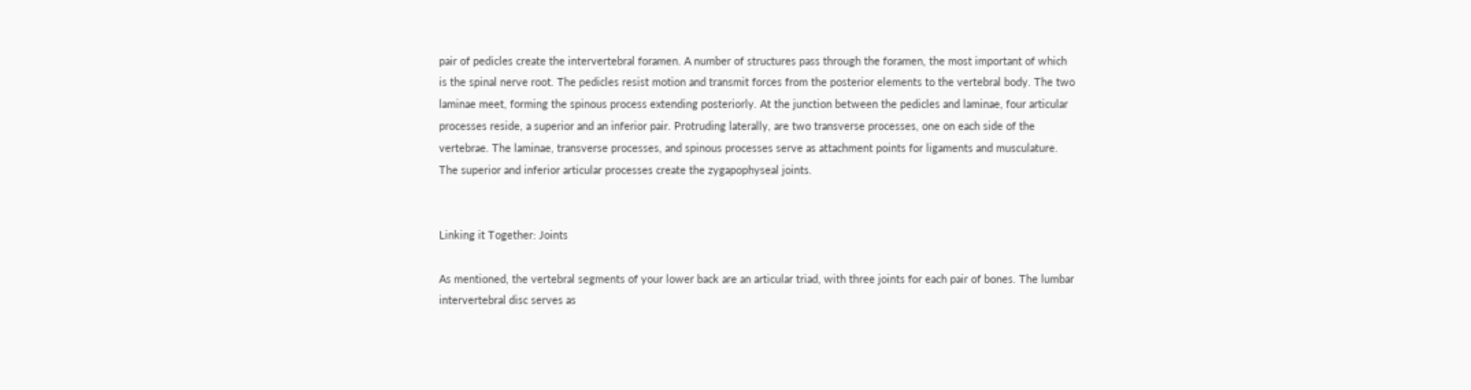pair of pedicles create the intervertebral foramen. A number of structures pass through the foramen, the most important of which is the spinal nerve root. The pedicles resist motion and transmit forces from the posterior elements to the vertebral body. The two laminae meet, forming the spinous process extending posteriorly. At the junction between the pedicles and laminae, four articular processes reside, a superior and an inferior pair. Protruding laterally, are two transverse processes, one on each side of the vertebrae. The laminae, transverse processes, and spinous processes serve as attachment points for ligaments and musculature. The superior and inferior articular processes create the zygapophyseal joints.


Linking it Together: Joints

As mentioned, the vertebral segments of your lower back are an articular triad, with three joints for each pair of bones. The lumbar intervertebral disc serves as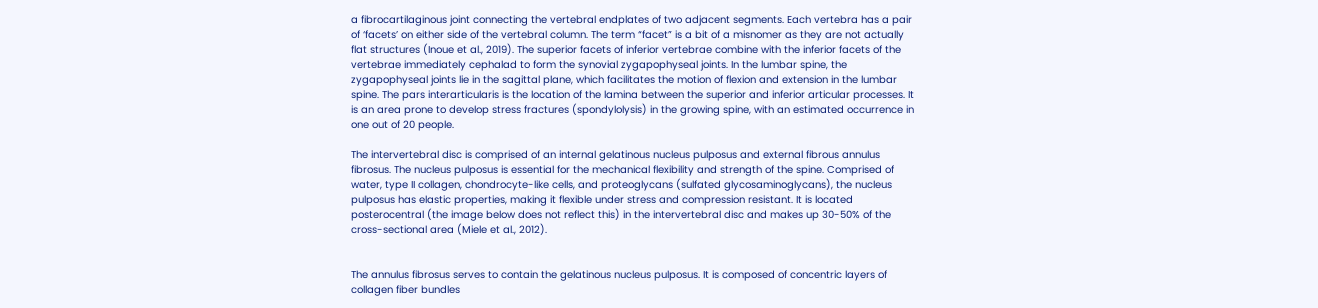a fibrocartilaginous joint connecting the vertebral endplates of two adjacent segments. Each vertebra has a pair of ‘facets’ on either side of the vertebral column. The term “facet” is a bit of a misnomer as they are not actually flat structures (Inoue et al., 2019). The superior facets of inferior vertebrae combine with the inferior facets of the vertebrae immediately cephalad to form the synovial zygapophyseal joints. In the lumbar spine, the zygapophyseal joints lie in the sagittal plane, which facilitates the motion of flexion and extension in the lumbar spine. The pars interarticularis is the location of the lamina between the superior and inferior articular processes. It is an area prone to develop stress fractures (spondylolysis) in the growing spine, with an estimated occurrence in one out of 20 people.

The intervertebral disc is comprised of an internal gelatinous nucleus pulposus and external fibrous annulus fibrosus. The nucleus pulposus is essential for the mechanical flexibility and strength of the spine. Comprised of water, type II collagen, chondrocyte-like cells, and proteoglycans (sulfated glycosaminoglycans), the nucleus pulposus has elastic properties, making it flexible under stress and compression resistant. It is located posterocentral (the image below does not reflect this) in the intervertebral disc and makes up 30-50% of the cross-sectional area (Miele et al., 2012).


The annulus fibrosus serves to contain the gelatinous nucleus pulposus. It is composed of concentric layers of collagen fiber bundles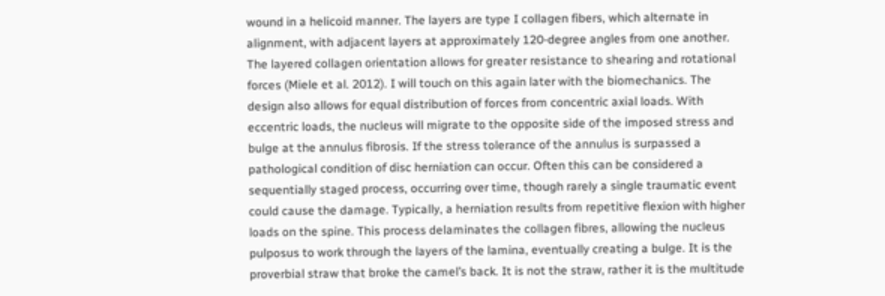wound in a helicoid manner. The layers are type I collagen fibers, which alternate in alignment, with adjacent layers at approximately 120-degree angles from one another. The layered collagen orientation allows for greater resistance to shearing and rotational forces (Miele et al. 2012). I will touch on this again later with the biomechanics. The design also allows for equal distribution of forces from concentric axial loads. With eccentric loads, the nucleus will migrate to the opposite side of the imposed stress and bulge at the annulus fibrosis. If the stress tolerance of the annulus is surpassed a pathological condition of disc herniation can occur. Often this can be considered a sequentially staged process, occurring over time, though rarely a single traumatic event could cause the damage. Typically, a herniation results from repetitive flexion with higher loads on the spine. This process delaminates the collagen fibres, allowing the nucleus pulposus to work through the layers of the lamina, eventually creating a bulge. It is the proverbial straw that broke the camel’s back. It is not the straw, rather it is the multitude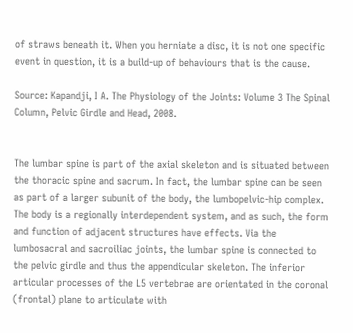of straws beneath it. When you herniate a disc, it is not one specific event in question, it is a build-up of behaviours that is the cause.

Source: Kapandji, I A. The Physiology of the Joints: Volume 3 The Spinal Column, Pelvic Girdle and Head, 2008.


The lumbar spine is part of the axial skeleton and is situated between the thoracic spine and sacrum. In fact, the lumbar spine can be seen as part of a larger subunit of the body, the lumbopelvic-hip complex. The body is a regionally interdependent system, and as such, the form and function of adjacent structures have effects. Via the lumbosacral and sacroiliac joints, the lumbar spine is connected to the pelvic girdle and thus the appendicular skeleton. The inferior articular processes of the L5 vertebrae are orientated in the coronal (frontal) plane to articulate with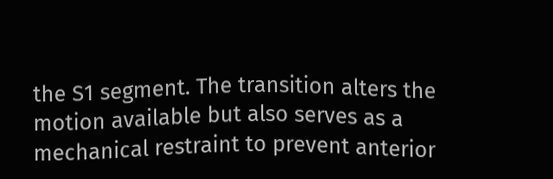the S1 segment. The transition alters the motion available but also serves as a mechanical restraint to prevent anterior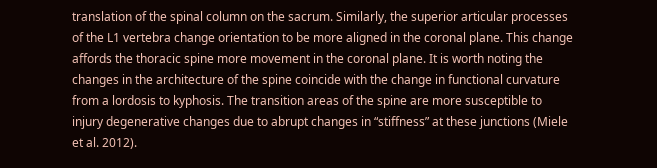translation of the spinal column on the sacrum. Similarly, the superior articular processes of the L1 vertebra change orientation to be more aligned in the coronal plane. This change affords the thoracic spine more movement in the coronal plane. It is worth noting the changes in the architecture of the spine coincide with the change in functional curvature from a lordosis to kyphosis. The transition areas of the spine are more susceptible to injury degenerative changes due to abrupt changes in “stiffness” at these junctions (Miele et al. 2012).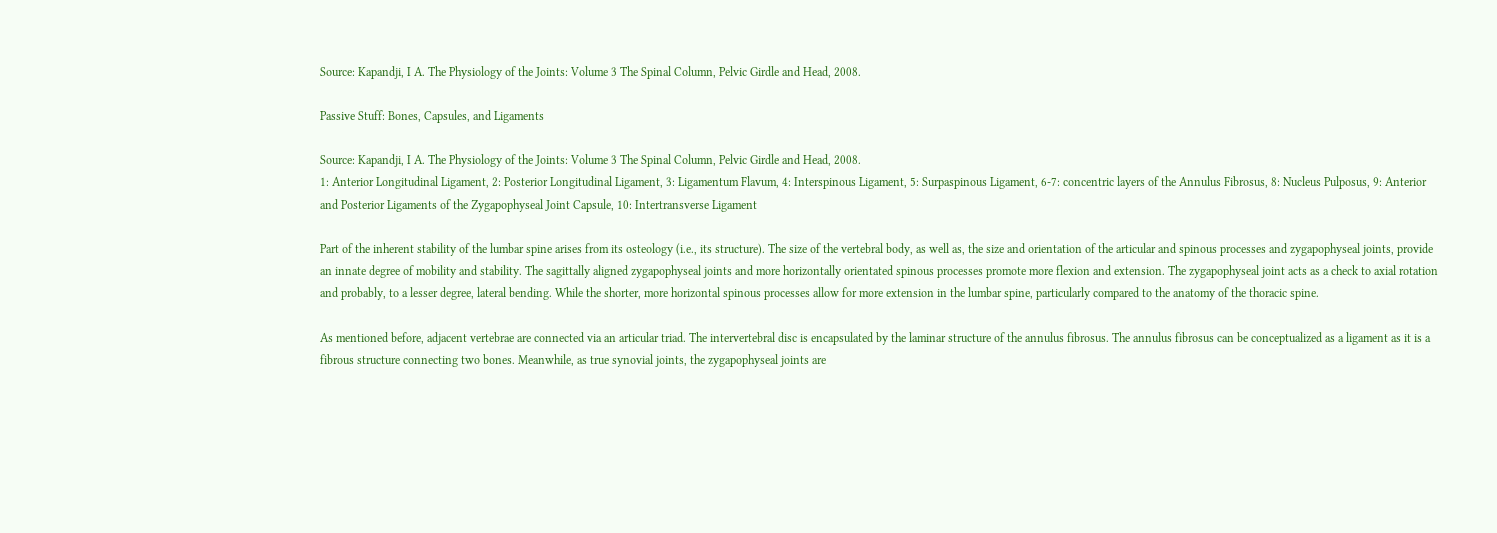Source: Kapandji, I A. The Physiology of the Joints: Volume 3 The Spinal Column, Pelvic Girdle and Head, 2008.

Passive Stuff: Bones, Capsules, and Ligaments

Source: Kapandji, I A. The Physiology of the Joints: Volume 3 The Spinal Column, Pelvic Girdle and Head, 2008.
1: Anterior Longitudinal Ligament, 2: Posterior Longitudinal Ligament, 3: Ligamentum Flavum, 4: Interspinous Ligament, 5: Surpaspinous Ligament, 6-7: concentric layers of the Annulus Fibrosus, 8: Nucleus Pulposus, 9: Anterior and Posterior Ligaments of the Zygapophyseal Joint Capsule, 10: Intertransverse Ligament

Part of the inherent stability of the lumbar spine arises from its osteology (i.e., its structure). The size of the vertebral body, as well as, the size and orientation of the articular and spinous processes and zygapophyseal joints, provide an innate degree of mobility and stability. The sagittally aligned zygapophyseal joints and more horizontally orientated spinous processes promote more flexion and extension. The zygapophyseal joint acts as a check to axial rotation and probably, to a lesser degree, lateral bending. While the shorter, more horizontal spinous processes allow for more extension in the lumbar spine, particularly compared to the anatomy of the thoracic spine.

As mentioned before, adjacent vertebrae are connected via an articular triad. The intervertebral disc is encapsulated by the laminar structure of the annulus fibrosus. The annulus fibrosus can be conceptualized as a ligament as it is a fibrous structure connecting two bones. Meanwhile, as true synovial joints, the zygapophyseal joints are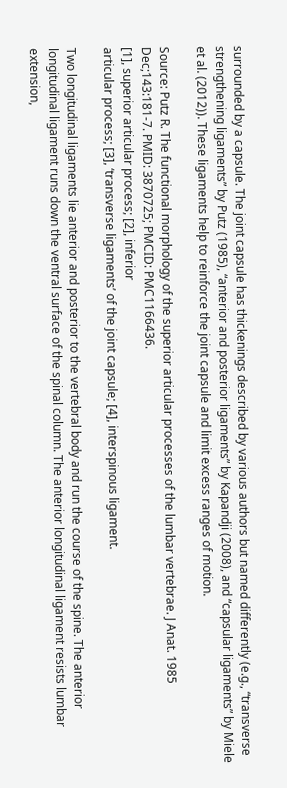surrounded by a capsule. The joint capsule has thickenings described by various authors but named differently (e.g., “transverse strengthening ligaments” by Putz (1985), “anterior and posterior ligaments” by Kapandji (2008), and “capsular ligaments” by Miele et al. (2012)). These ligaments help to reinforce the joint capsule and limit excess ranges of motion.

Source: Putz R. The functional morphology of the superior articular processes of the lumbar vertebrae. J Anat. 1985 Dec;143:181-7. PMID: 3870725; PMCID: PMC1166436.
[1], superior articular process; [2], inferior
articular process; [3], ‘transverse ligaments’ of the joint capsule; [4], interspinous ligament.

Two longitudinal ligaments lie anterior and posterior to the vertebral body and run the course of the spine. The anterior longitudinal ligament runs down the ventral surface of the spinal column. The anterior longitudinal ligament resists lumbar extension,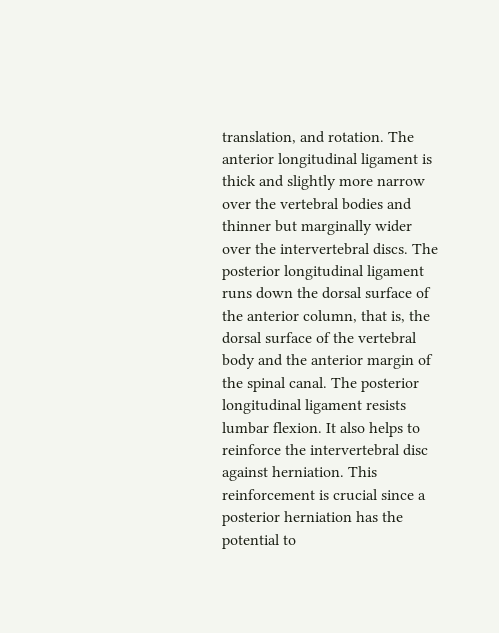translation, and rotation. The anterior longitudinal ligament is thick and slightly more narrow over the vertebral bodies and thinner but marginally wider over the intervertebral discs. The posterior longitudinal ligament runs down the dorsal surface of the anterior column, that is, the dorsal surface of the vertebral body and the anterior margin of the spinal canal. The posterior longitudinal ligament resists lumbar flexion. It also helps to reinforce the intervertebral disc against herniation. This reinforcement is crucial since a posterior herniation has the potential to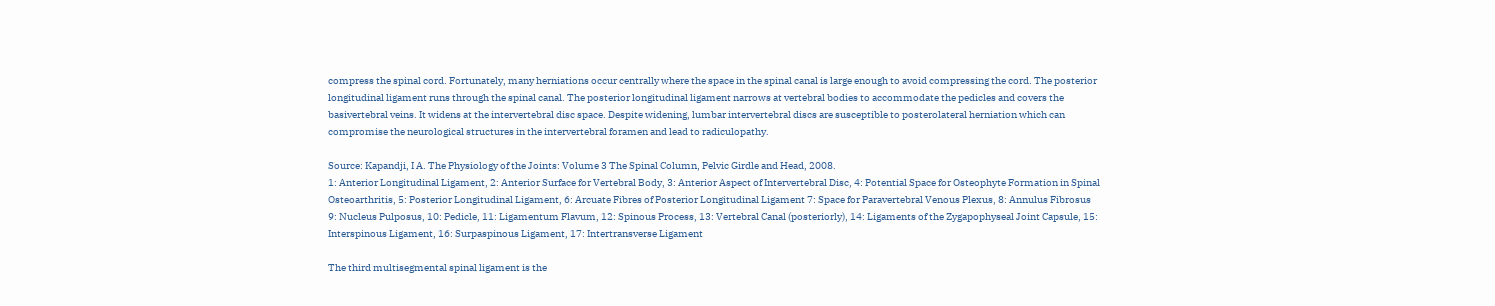compress the spinal cord. Fortunately, many herniations occur centrally where the space in the spinal canal is large enough to avoid compressing the cord. The posterior longitudinal ligament runs through the spinal canal. The posterior longitudinal ligament narrows at vertebral bodies to accommodate the pedicles and covers the basivertebral veins. It widens at the intervertebral disc space. Despite widening, lumbar intervertebral discs are susceptible to posterolateral herniation which can compromise the neurological structures in the intervertebral foramen and lead to radiculopathy.

Source: Kapandji, I A. The Physiology of the Joints: Volume 3 The Spinal Column, Pelvic Girdle and Head, 2008.
1: Anterior Longitudinal Ligament, 2: Anterior Surface for Vertebral Body, 3: Anterior Aspect of Intervertebral Disc, 4: Potential Space for Osteophyte Formation in Spinal Osteoarthritis, 5: Posterior Longitudinal Ligament, 6: Arcuate Fibres of Posterior Longitudinal Ligament 7: Space for Paravertebral Venous Plexus, 8: Annulus Fibrosus 9: Nucleus Pulposus, 10: Pedicle, 11: Ligamentum Flavum, 12: Spinous Process, 13: Vertebral Canal (posteriorly), 14: Ligaments of the Zygapophyseal Joint Capsule, 15: Interspinous Ligament, 16: Surpaspinous Ligament, 17: Intertransverse Ligament

The third multisegmental spinal ligament is the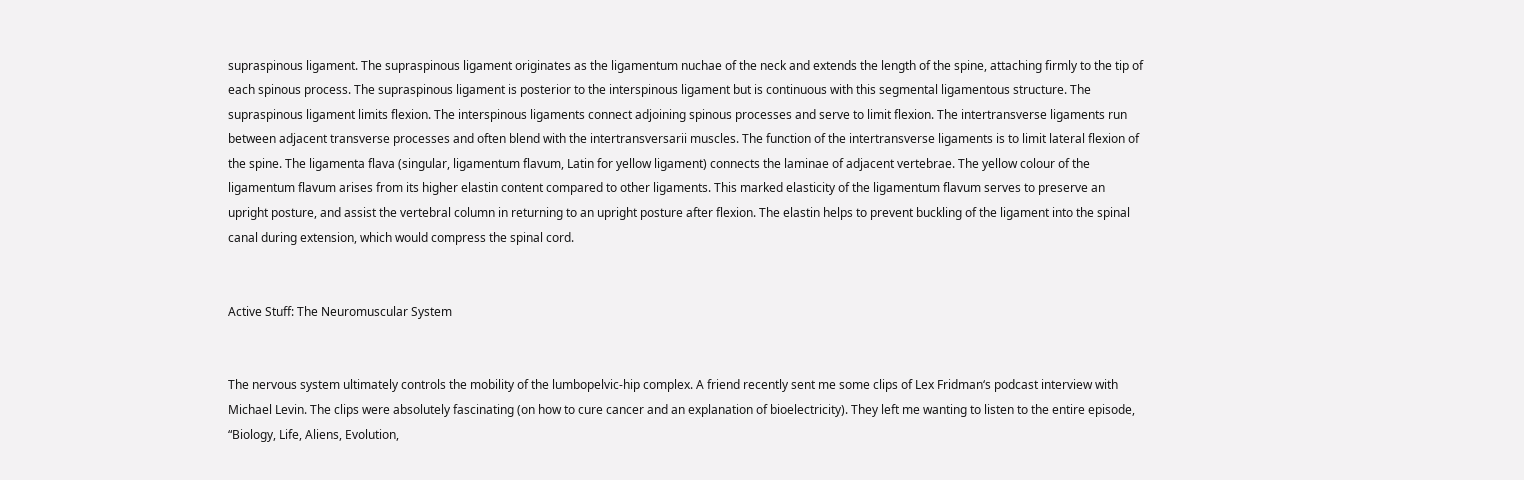supraspinous ligament. The supraspinous ligament originates as the ligamentum nuchae of the neck and extends the length of the spine, attaching firmly to the tip of each spinous process. The supraspinous ligament is posterior to the interspinous ligament but is continuous with this segmental ligamentous structure. The supraspinous ligament limits flexion. The interspinous ligaments connect adjoining spinous processes and serve to limit flexion. The intertransverse ligaments run between adjacent transverse processes and often blend with the intertransversarii muscles. The function of the intertransverse ligaments is to limit lateral flexion of the spine. The ligamenta flava (singular, ligamentum flavum, Latin for yellow ligament) connects the laminae of adjacent vertebrae. The yellow colour of the ligamentum flavum arises from its higher elastin content compared to other ligaments. This marked elasticity of the ligamentum flavum serves to preserve an upright posture, and assist the vertebral column in returning to an upright posture after flexion. The elastin helps to prevent buckling of the ligament into the spinal canal during extension, which would compress the spinal cord.


Active Stuff: The Neuromuscular System


The nervous system ultimately controls the mobility of the lumbopelvic-hip complex. A friend recently sent me some clips of Lex Fridman‘s podcast interview with Michael Levin. The clips were absolutely fascinating (on how to cure cancer and an explanation of bioelectricity). They left me wanting to listen to the entire episode, “Biology, Life, Aliens, Evolution,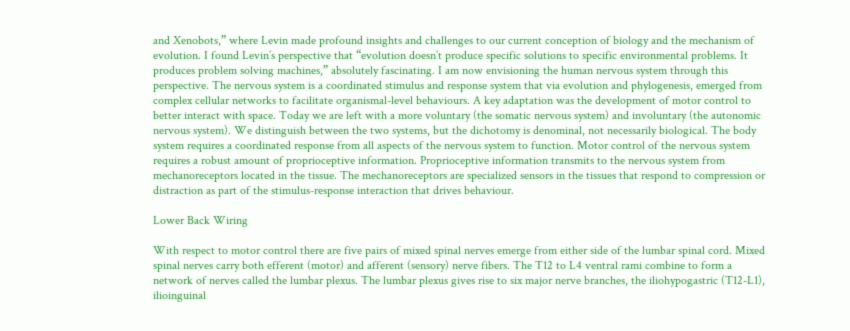and Xenobots,” where Levin made profound insights and challenges to our current conception of biology and the mechanism of evolution. I found Levin’s perspective that “evolution doesn’t produce specific solutions to specific environmental problems. It produces problem solving machines,” absolutely fascinating. I am now envisioning the human nervous system through this perspective. The nervous system is a coordinated stimulus and response system that via evolution and phylogenesis, emerged from complex cellular networks to facilitate organismal-level behaviours. A key adaptation was the development of motor control to better interact with space. Today we are left with a more voluntary (the somatic nervous system) and involuntary (the autonomic nervous system). We distinguish between the two systems, but the dichotomy is denominal, not necessarily biological. The body system requires a coordinated response from all aspects of the nervous system to function. Motor control of the nervous system requires a robust amount of proprioceptive information. Proprioceptive information transmits to the nervous system from mechanoreceptors located in the tissue. The mechanoreceptors are specialized sensors in the tissues that respond to compression or distraction as part of the stimulus-response interaction that drives behaviour.

Lower Back Wiring

With respect to motor control there are five pairs of mixed spinal nerves emerge from either side of the lumbar spinal cord. Mixed spinal nerves carry both efferent (motor) and afferent (sensory) nerve fibers. The T12 to L4 ventral rami combine to form a network of nerves called the lumbar plexus. The lumbar plexus gives rise to six major nerve branches, the iliohypogastric (T12-L1), ilioinguinal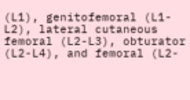(L1), genitofemoral (L1-L2), lateral cutaneous femoral (L2-L3), obturator (L2-L4), and femoral (L2-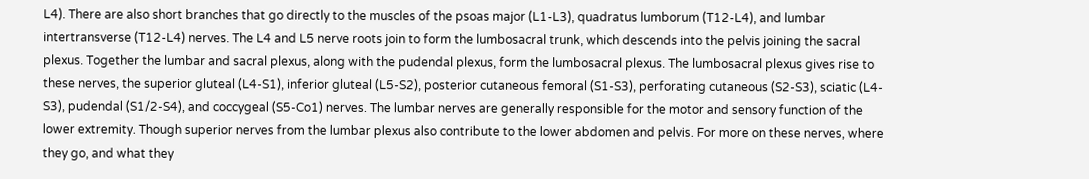L4). There are also short branches that go directly to the muscles of the psoas major (L1-L3), quadratus lumborum (T12-L4), and lumbar intertransverse (T12-L4) nerves. The L4 and L5 nerve roots join to form the lumbosacral trunk, which descends into the pelvis joining the sacral plexus. Together the lumbar and sacral plexus, along with the pudendal plexus, form the lumbosacral plexus. The lumbosacral plexus gives rise to these nerves, the superior gluteal (L4-S1), inferior gluteal (L5-S2), posterior cutaneous femoral (S1-S3), perforating cutaneous (S2-S3), sciatic (L4-S3), pudendal (S1/2-S4), and coccygeal (S5-Co1) nerves. The lumbar nerves are generally responsible for the motor and sensory function of the lower extremity. Though superior nerves from the lumbar plexus also contribute to the lower abdomen and pelvis. For more on these nerves, where they go, and what they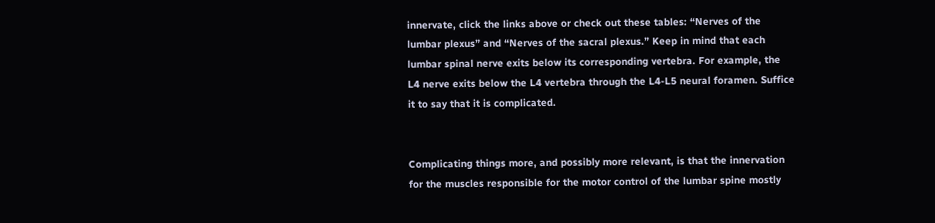innervate, click the links above or check out these tables: “Nerves of the lumbar plexus” and “Nerves of the sacral plexus.” Keep in mind that each lumbar spinal nerve exits below its corresponding vertebra. For example, the L4 nerve exits below the L4 vertebra through the L4-L5 neural foramen. Suffice it to say that it is complicated.


Complicating things more, and possibly more relevant, is that the innervation for the muscles responsible for the motor control of the lumbar spine mostly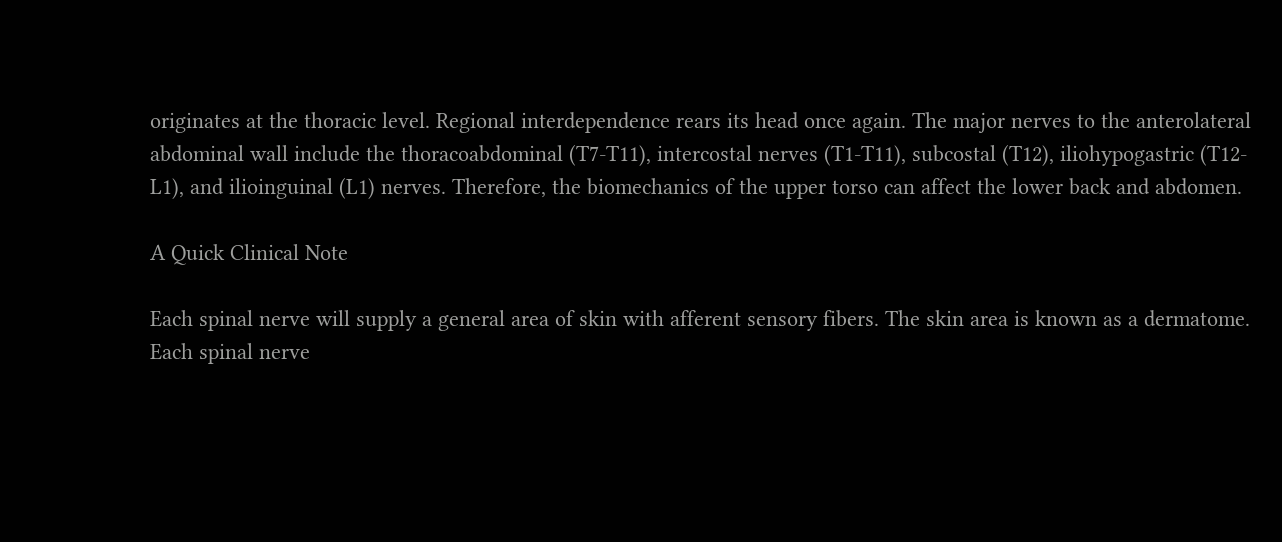originates at the thoracic level. Regional interdependence rears its head once again. The major nerves to the anterolateral abdominal wall include the thoracoabdominal (T7-T11), intercostal nerves (T1-T11), subcostal (T12), iliohypogastric (T12-L1), and ilioinguinal (L1) nerves. Therefore, the biomechanics of the upper torso can affect the lower back and abdomen.

A Quick Clinical Note

Each spinal nerve will supply a general area of skin with afferent sensory fibers. The skin area is known as a dermatome. Each spinal nerve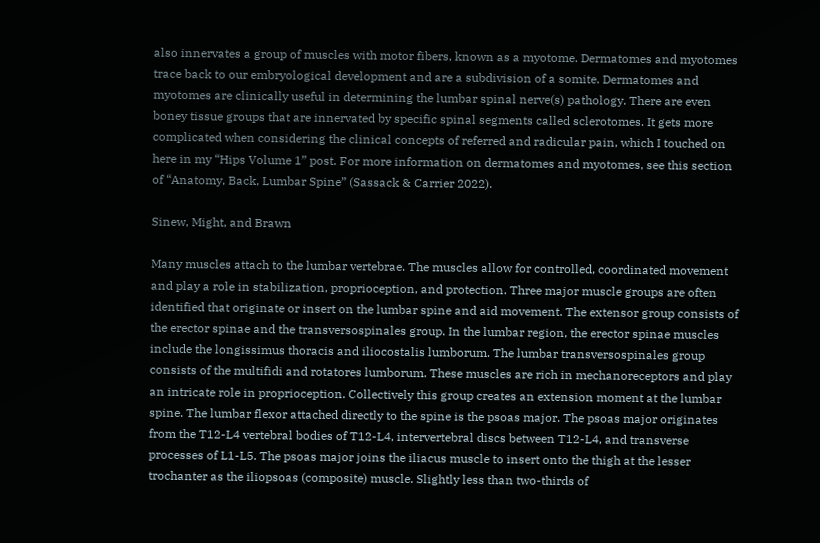also innervates a group of muscles with motor fibers, known as a myotome. Dermatomes and myotomes trace back to our embryological development and are a subdivision of a somite. Dermatomes and myotomes are clinically useful in determining the lumbar spinal nerve(s) pathology. There are even boney tissue groups that are innervated by specific spinal segments called sclerotomes. It gets more complicated when considering the clinical concepts of referred and radicular pain, which I touched on here in my “Hips Volume 1” post. For more information on dermatomes and myotomes, see this section of “Anatomy, Back, Lumbar Spine” (Sassack & Carrier 2022).

Sinew, Might, and Brawn

Many muscles attach to the lumbar vertebrae. The muscles allow for controlled, coordinated movement and play a role in stabilization, proprioception, and protection. Three major muscle groups are often identified that originate or insert on the lumbar spine and aid movement. The extensor group consists of the erector spinae and the transversospinales group. In the lumbar region, the erector spinae muscles include the longissimus thoracis and iliocostalis lumborum. The lumbar transversospinales group consists of the multifidi and rotatores lumborum. These muscles are rich in mechanoreceptors and play an intricate role in proprioception. Collectively this group creates an extension moment at the lumbar spine. The lumbar flexor attached directly to the spine is the psoas major. The psoas major originates from the T12-L4 vertebral bodies of T12-L4, intervertebral discs between T12-L4, and transverse processes of L1-L5. The psoas major joins the iliacus muscle to insert onto the thigh at the lesser trochanter as the iliopsoas (composite) muscle. Slightly less than two-thirds of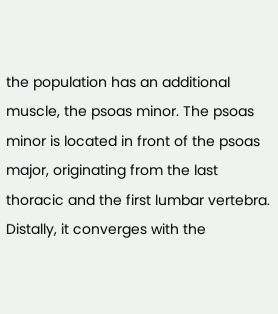the population has an additional muscle, the psoas minor. The psoas minor is located in front of the psoas major, originating from the last thoracic and the first lumbar vertebra. Distally, it converges with the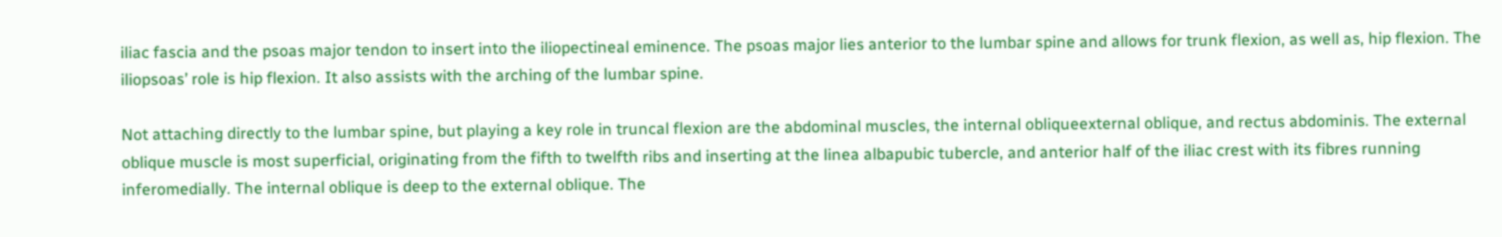iliac fascia and the psoas major tendon to insert into the iliopectineal eminence. The psoas major lies anterior to the lumbar spine and allows for trunk flexion, as well as, hip flexion. The iliopsoas’ role is hip flexion. It also assists with the arching of the lumbar spine.

Not attaching directly to the lumbar spine, but playing a key role in truncal flexion are the abdominal muscles, the internal obliqueexternal oblique, and rectus abdominis. The external oblique muscle is most superficial, originating from the fifth to twelfth ribs and inserting at the linea albapubic tubercle, and anterior half of the iliac crest with its fibres running inferomedially. The internal oblique is deep to the external oblique. The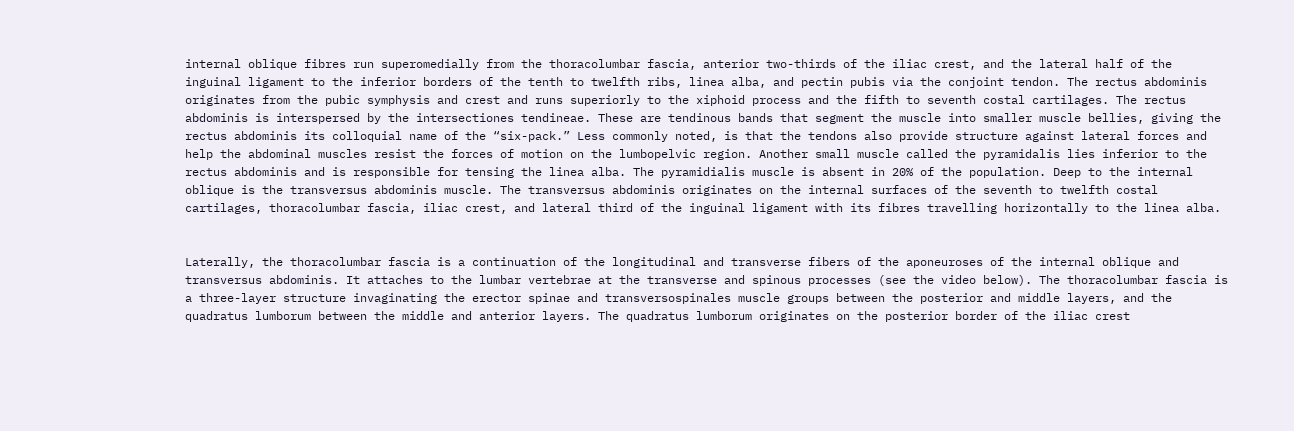internal oblique fibres run superomedially from the thoracolumbar fascia, anterior two-thirds of the iliac crest, and the lateral half of the inguinal ligament to the inferior borders of the tenth to twelfth ribs, linea alba, and pectin pubis via the conjoint tendon. The rectus abdominis originates from the pubic symphysis and crest and runs superiorly to the xiphoid process and the fifth to seventh costal cartilages. The rectus abdominis is interspersed by the intersectiones tendineae. These are tendinous bands that segment the muscle into smaller muscle bellies, giving the rectus abdominis its colloquial name of the “six-pack.” Less commonly noted, is that the tendons also provide structure against lateral forces and help the abdominal muscles resist the forces of motion on the lumbopelvic region. Another small muscle called the pyramidalis lies inferior to the rectus abdominis and is responsible for tensing the linea alba. The pyramidialis muscle is absent in 20% of the population. Deep to the internal oblique is the transversus abdominis muscle. The transversus abdominis originates on the internal surfaces of the seventh to twelfth costal cartilages, thoracolumbar fascia, iliac crest, and lateral third of the inguinal ligament with its fibres travelling horizontally to the linea alba.


Laterally, the thoracolumbar fascia is a continuation of the longitudinal and transverse fibers of the aponeuroses of the internal oblique and transversus abdominis. It attaches to the lumbar vertebrae at the transverse and spinous processes (see the video below). The thoracolumbar fascia is a three-layer structure invaginating the erector spinae and transversospinales muscle groups between the posterior and middle layers, and the quadratus lumborum between the middle and anterior layers. The quadratus lumborum originates on the posterior border of the iliac crest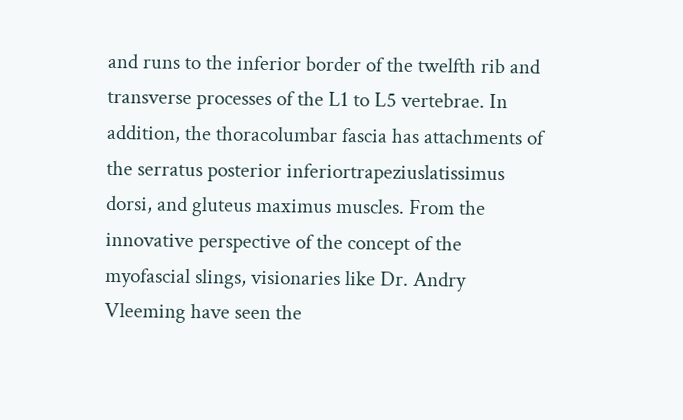and runs to the inferior border of the twelfth rib and transverse processes of the L1 to L5 vertebrae. In addition, the thoracolumbar fascia has attachments of the serratus posterior inferiortrapeziuslatissimus dorsi, and gluteus maximus muscles. From the innovative perspective of the concept of the myofascial slings, visionaries like Dr. Andry Vleeming have seen the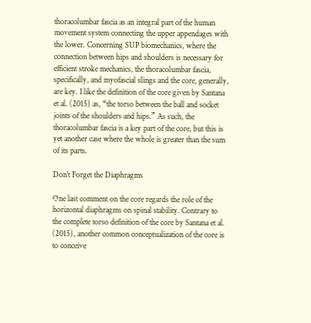thoracolumbar fascia as an integral part of the human movement system connecting the upper appendages with the lower. Concerning SUP biomechanics, where the connection between hips and shoulders is necessary for efficient stroke mechanics, the thoracolumbar fascia, specifically, and myofascial slings and the core, generally, are key. I like the definition of the core given by Santana et al. (2015) as, “the torso between the ball and socket joints of the shoulders and hips.” As such, the thoracolumbar fascia is a key part of the core, but this is yet another case where the whole is greater than the sum of its parts.

Don’t Forget the Diaphragms

One last comment on the core regards the role of the horizontal diaphragms on spinal stability. Contrary to the complete torso definition of the core by Santana et al. (2015), another common conceptualization of the core is to conceive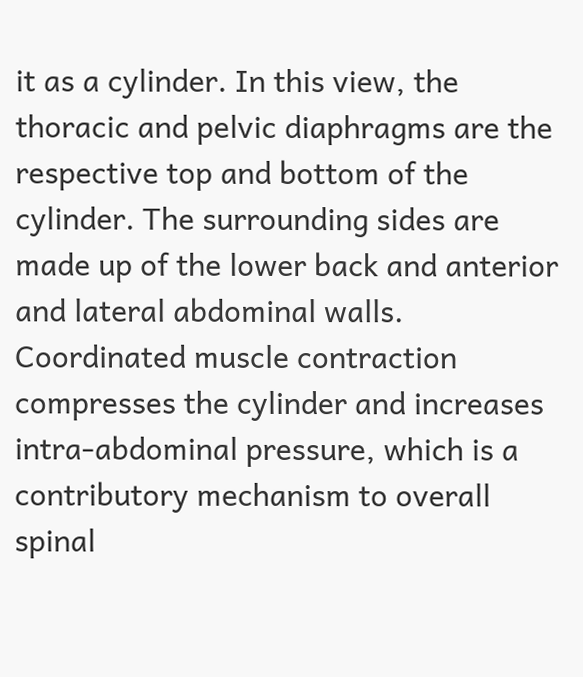it as a cylinder. In this view, the thoracic and pelvic diaphragms are the respective top and bottom of the cylinder. The surrounding sides are made up of the lower back and anterior and lateral abdominal walls. Coordinated muscle contraction compresses the cylinder and increases intra-abdominal pressure, which is a contributory mechanism to overall spinal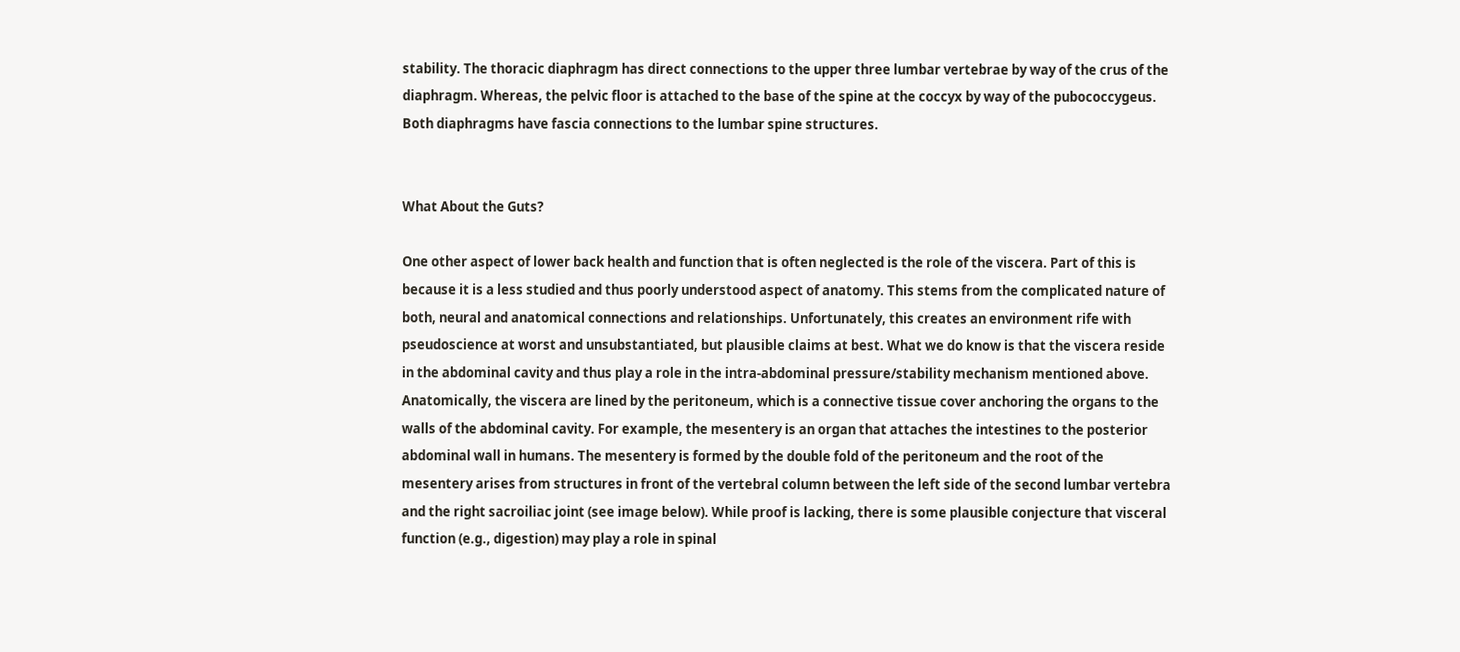stability. The thoracic diaphragm has direct connections to the upper three lumbar vertebrae by way of the crus of the diaphragm. Whereas, the pelvic floor is attached to the base of the spine at the coccyx by way of the pubococcygeus. Both diaphragms have fascia connections to the lumbar spine structures.


What About the Guts?

One other aspect of lower back health and function that is often neglected is the role of the viscera. Part of this is because it is a less studied and thus poorly understood aspect of anatomy. This stems from the complicated nature of both, neural and anatomical connections and relationships. Unfortunately, this creates an environment rife with pseudoscience at worst and unsubstantiated, but plausible claims at best. What we do know is that the viscera reside in the abdominal cavity and thus play a role in the intra-abdominal pressure/stability mechanism mentioned above. Anatomically, the viscera are lined by the peritoneum, which is a connective tissue cover anchoring the organs to the walls of the abdominal cavity. For example, the mesentery is an organ that attaches the intestines to the posterior abdominal wall in humans. The mesentery is formed by the double fold of the peritoneum and the root of the mesentery arises from structures in front of the vertebral column between the left side of the second lumbar vertebra and the right sacroiliac joint (see image below). While proof is lacking, there is some plausible conjecture that visceral function (e.g., digestion) may play a role in spinal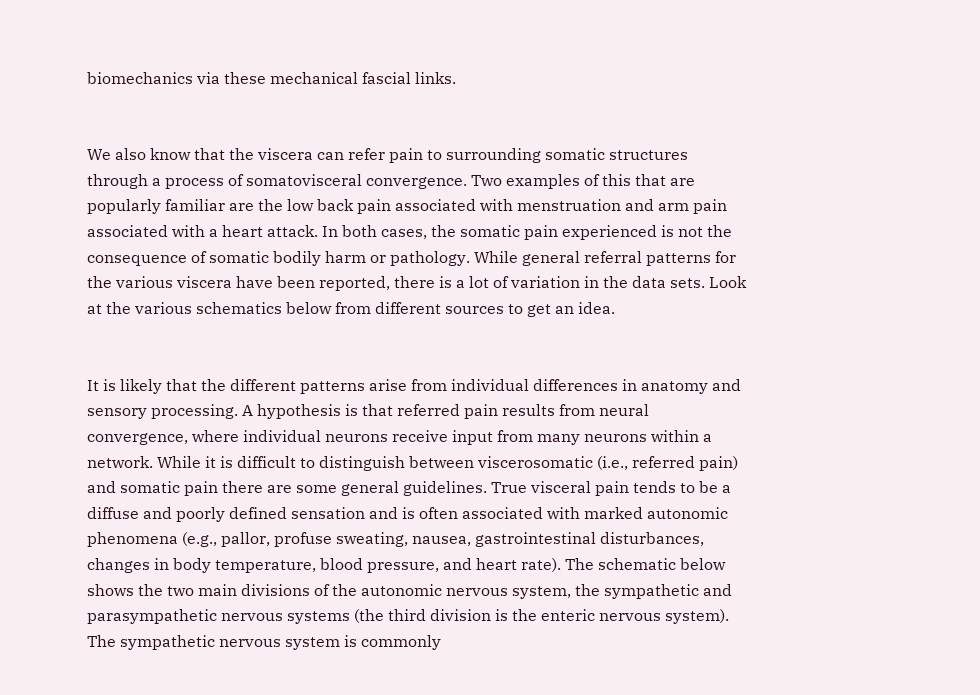biomechanics via these mechanical fascial links.


We also know that the viscera can refer pain to surrounding somatic structures through a process of somatovisceral convergence. Two examples of this that are popularly familiar are the low back pain associated with menstruation and arm pain associated with a heart attack. In both cases, the somatic pain experienced is not the consequence of somatic bodily harm or pathology. While general referral patterns for the various viscera have been reported, there is a lot of variation in the data sets. Look at the various schematics below from different sources to get an idea.


It is likely that the different patterns arise from individual differences in anatomy and sensory processing. A hypothesis is that referred pain results from neural convergence, where individual neurons receive input from many neurons within a network. While it is difficult to distinguish between viscerosomatic (i.e., referred pain) and somatic pain there are some general guidelines. True visceral pain tends to be a diffuse and poorly defined sensation and is often associated with marked autonomic phenomena (e.g., pallor, profuse sweating, nausea, gastrointestinal disturbances, changes in body temperature, blood pressure, and heart rate). The schematic below shows the two main divisions of the autonomic nervous system, the sympathetic and parasympathetic nervous systems (the third division is the enteric nervous system). The sympathetic nervous system is commonly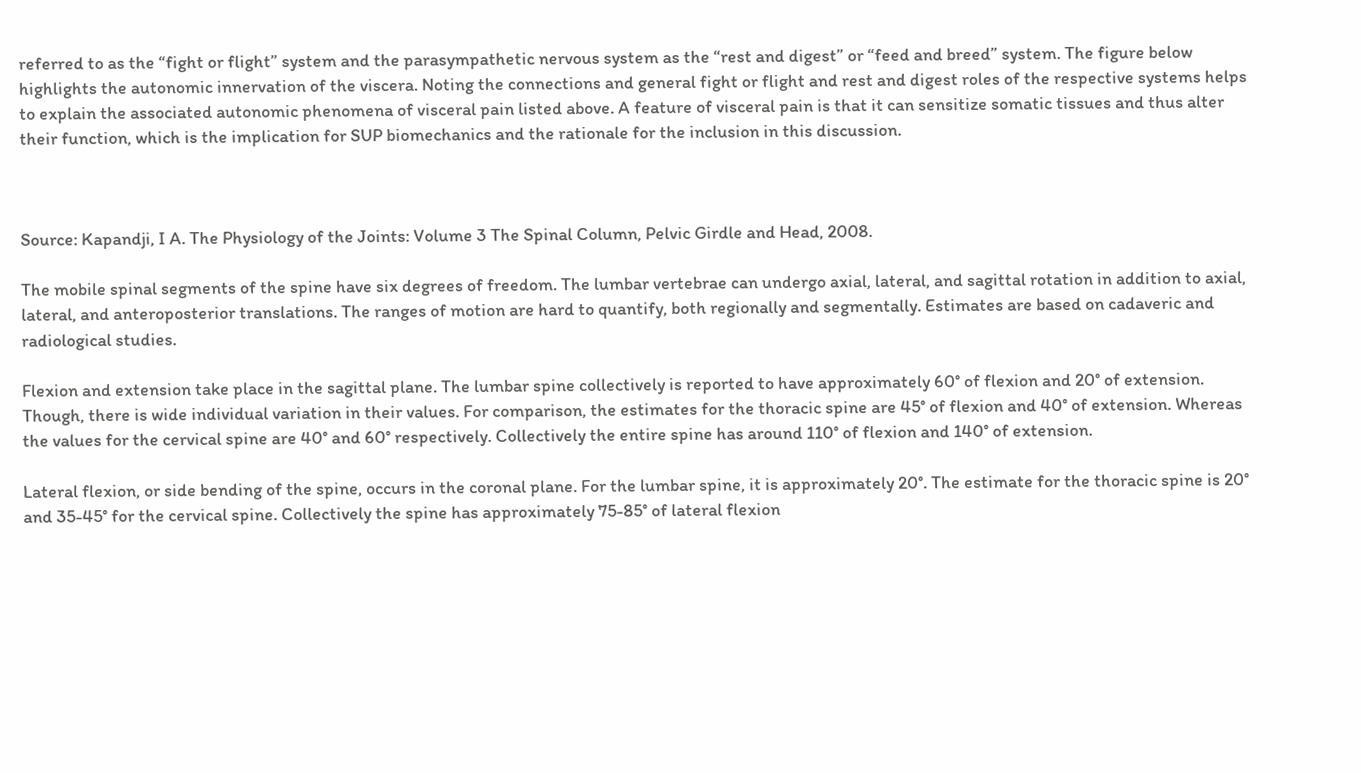referred to as the “fight or flight” system and the parasympathetic nervous system as the “rest and digest” or “feed and breed” system. The figure below highlights the autonomic innervation of the viscera. Noting the connections and general fight or flight and rest and digest roles of the respective systems helps to explain the associated autonomic phenomena of visceral pain listed above. A feature of visceral pain is that it can sensitize somatic tissues and thus alter their function, which is the implication for SUP biomechanics and the rationale for the inclusion in this discussion.



Source: Kapandji, I A. The Physiology of the Joints: Volume 3 The Spinal Column, Pelvic Girdle and Head, 2008.

The mobile spinal segments of the spine have six degrees of freedom. The lumbar vertebrae can undergo axial, lateral, and sagittal rotation in addition to axial, lateral, and anteroposterior translations. The ranges of motion are hard to quantify, both regionally and segmentally. Estimates are based on cadaveric and radiological studies.

Flexion and extension take place in the sagittal plane. The lumbar spine collectively is reported to have approximately 60° of flexion and 20° of extension. Though, there is wide individual variation in their values. For comparison, the estimates for the thoracic spine are 45° of flexion and 40° of extension. Whereas the values for the cervical spine are 40° and 60° respectively. Collectively the entire spine has around 110° of flexion and 140° of extension.

Lateral flexion, or side bending of the spine, occurs in the coronal plane. For the lumbar spine, it is approximately 20°. The estimate for the thoracic spine is 20° and 35-45° for the cervical spine. Collectively the spine has approximately 75-85° of lateral flexion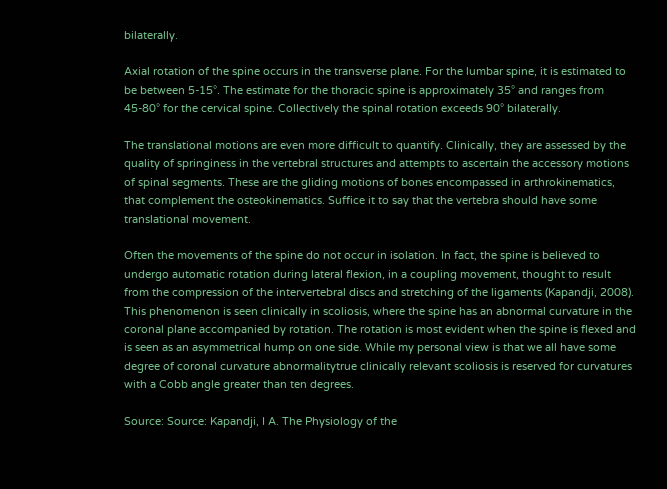bilaterally.

Axial rotation of the spine occurs in the transverse plane. For the lumbar spine, it is estimated to be between 5-15°. The estimate for the thoracic spine is approximately 35° and ranges from 45-80° for the cervical spine. Collectively the spinal rotation exceeds 90° bilaterally.

The translational motions are even more difficult to quantify. Clinically, they are assessed by the quality of springiness in the vertebral structures and attempts to ascertain the accessory motions of spinal segments. These are the gliding motions of bones encompassed in arthrokinematics, that complement the osteokinematics. Suffice it to say that the vertebra should have some translational movement.

Often the movements of the spine do not occur in isolation. In fact, the spine is believed to undergo automatic rotation during lateral flexion, in a coupling movement, thought to result from the compression of the intervertebral discs and stretching of the ligaments (Kapandji, 2008). This phenomenon is seen clinically in scoliosis, where the spine has an abnormal curvature in the coronal plane accompanied by rotation. The rotation is most evident when the spine is flexed and is seen as an asymmetrical hump on one side. While my personal view is that we all have some degree of coronal curvature abnormalitytrue clinically relevant scoliosis is reserved for curvatures with a Cobb angle greater than ten degrees.

Source: Source: Kapandji, I A. The Physiology of the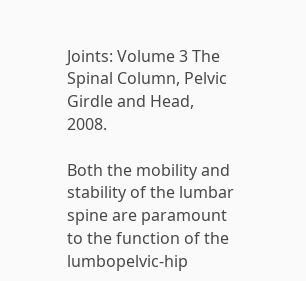Joints: Volume 3 The Spinal Column, Pelvic Girdle and Head, 2008.

Both the mobility and stability of the lumbar spine are paramount to the function of the lumbopelvic-hip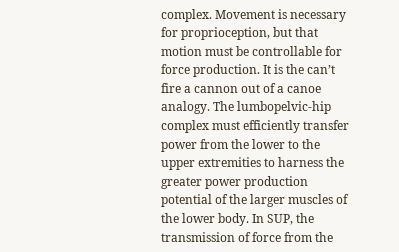complex. Movement is necessary for proprioception, but that motion must be controllable for force production. It is the can’t fire a cannon out of a canoe analogy. The lumbopelvic-hip complex must efficiently transfer power from the lower to the upper extremities to harness the greater power production potential of the larger muscles of the lower body. In SUP, the transmission of force from the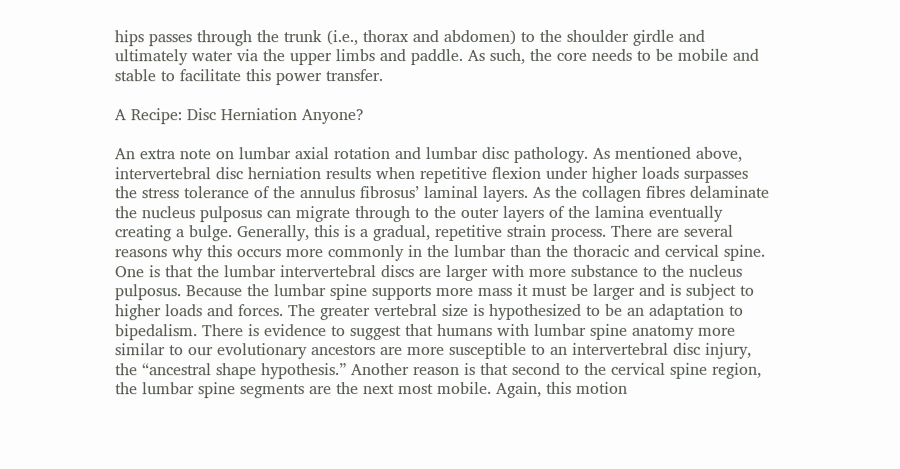hips passes through the trunk (i.e., thorax and abdomen) to the shoulder girdle and ultimately water via the upper limbs and paddle. As such, the core needs to be mobile and stable to facilitate this power transfer.

A Recipe: Disc Herniation Anyone?

An extra note on lumbar axial rotation and lumbar disc pathology. As mentioned above, intervertebral disc herniation results when repetitive flexion under higher loads surpasses the stress tolerance of the annulus fibrosus’ laminal layers. As the collagen fibres delaminate the nucleus pulposus can migrate through to the outer layers of the lamina eventually creating a bulge. Generally, this is a gradual, repetitive strain process. There are several reasons why this occurs more commonly in the lumbar than the thoracic and cervical spine. One is that the lumbar intervertebral discs are larger with more substance to the nucleus pulposus. Because the lumbar spine supports more mass it must be larger and is subject to higher loads and forces. The greater vertebral size is hypothesized to be an adaptation to bipedalism. There is evidence to suggest that humans with lumbar spine anatomy more similar to our evolutionary ancestors are more susceptible to an intervertebral disc injury, the “ancestral shape hypothesis.” Another reason is that second to the cervical spine region, the lumbar spine segments are the next most mobile. Again, this motion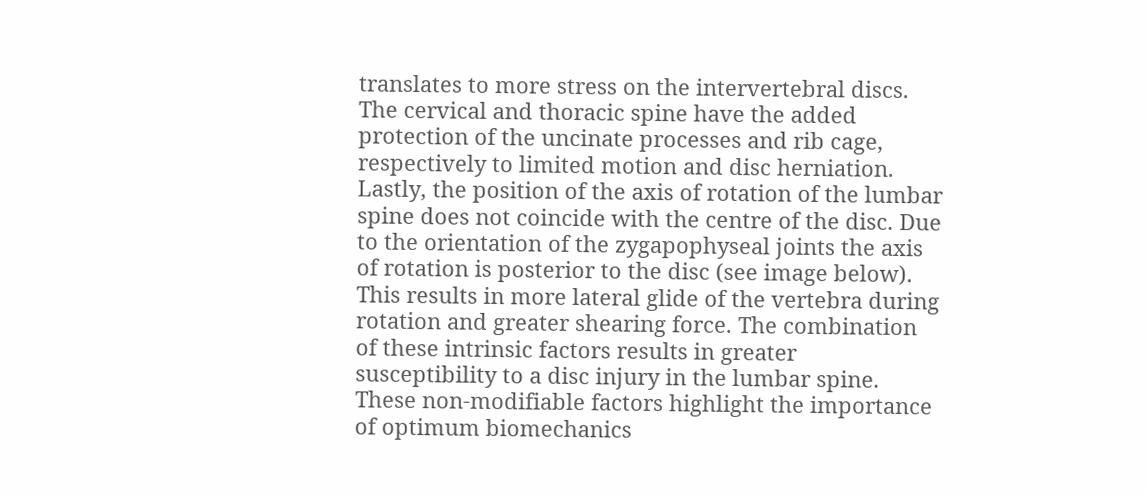translates to more stress on the intervertebral discs. The cervical and thoracic spine have the added protection of the uncinate processes and rib cage, respectively to limited motion and disc herniation. Lastly, the position of the axis of rotation of the lumbar spine does not coincide with the centre of the disc. Due to the orientation of the zygapophyseal joints the axis of rotation is posterior to the disc (see image below). This results in more lateral glide of the vertebra during rotation and greater shearing force. The combination of these intrinsic factors results in greater susceptibility to a disc injury in the lumbar spine. These non-modifiable factors highlight the importance of optimum biomechanics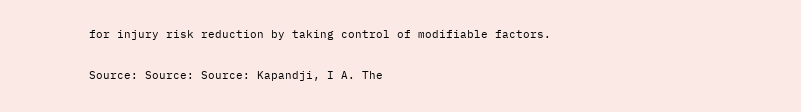for injury risk reduction by taking control of modifiable factors.

Source: Source: Source: Kapandji, I A. The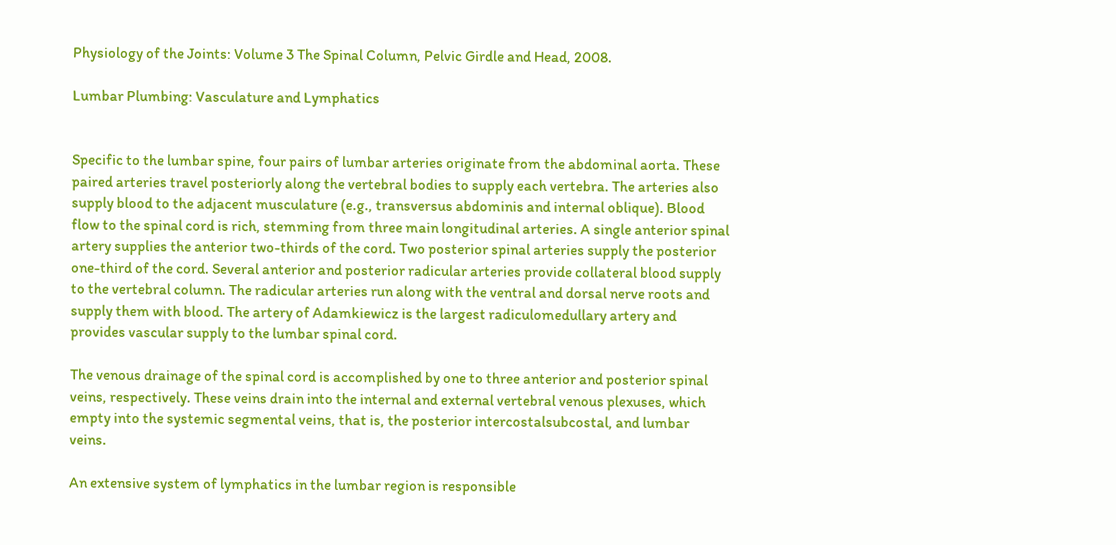Physiology of the Joints: Volume 3 The Spinal Column, Pelvic Girdle and Head, 2008.

Lumbar Plumbing: Vasculature and Lymphatics


Specific to the lumbar spine, four pairs of lumbar arteries originate from the abdominal aorta. These paired arteries travel posteriorly along the vertebral bodies to supply each vertebra. The arteries also supply blood to the adjacent musculature (e.g., transversus abdominis and internal oblique). Blood flow to the spinal cord is rich, stemming from three main longitudinal arteries. A single anterior spinal artery supplies the anterior two-thirds of the cord. Two posterior spinal arteries supply the posterior one-third of the cord. Several anterior and posterior radicular arteries provide collateral blood supply to the vertebral column. The radicular arteries run along with the ventral and dorsal nerve roots and supply them with blood. The artery of Adamkiewicz is the largest radiculomedullary artery and provides vascular supply to the lumbar spinal cord.

The venous drainage of the spinal cord is accomplished by one to three anterior and posterior spinal veins, respectively. These veins drain into the internal and external vertebral venous plexuses, which empty into the systemic segmental veins, that is, the posterior intercostalsubcostal, and lumbar veins.

An extensive system of lymphatics in the lumbar region is responsible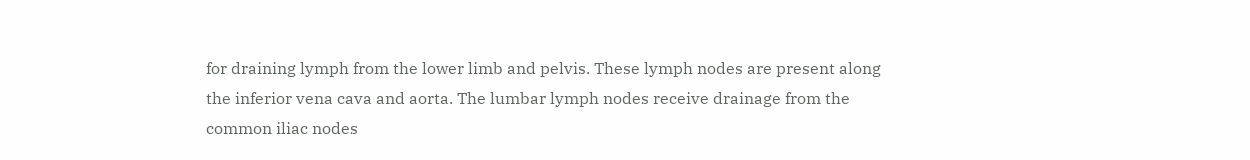for draining lymph from the lower limb and pelvis. These lymph nodes are present along the inferior vena cava and aorta. The lumbar lymph nodes receive drainage from the common iliac nodes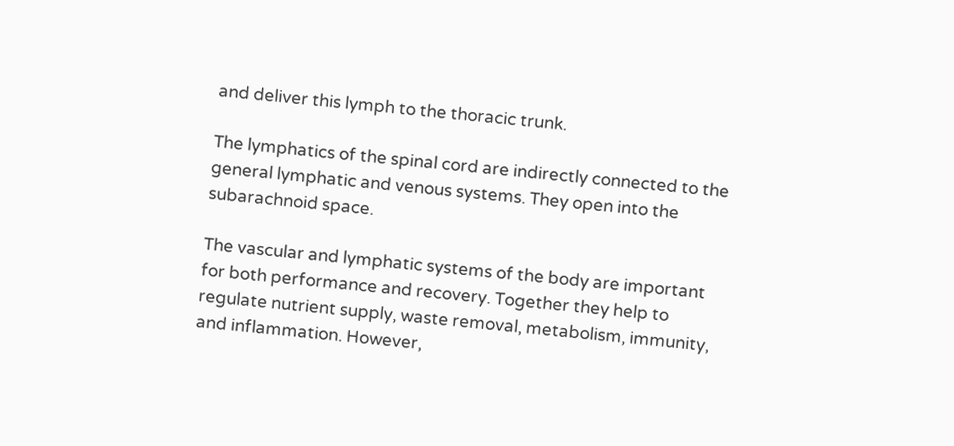and deliver this lymph to the thoracic trunk.

The lymphatics of the spinal cord are indirectly connected to the general lymphatic and venous systems. They open into the subarachnoid space.

The vascular and lymphatic systems of the body are important for both performance and recovery. Together they help to regulate nutrient supply, waste removal, metabolism, immunity, and inflammation. However,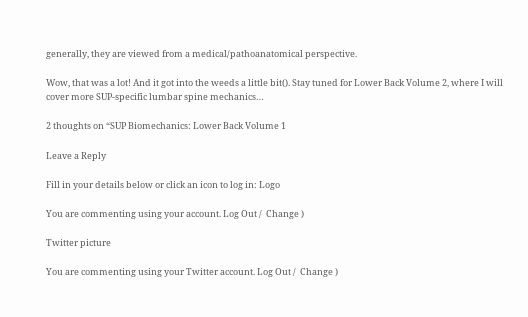generally, they are viewed from a medical/pathoanatomical perspective.

Wow, that was a lot! And it got into the weeds a little bit(). Stay tuned for Lower Back Volume 2, where I will cover more SUP-specific lumbar spine mechanics…

2 thoughts on “SUP Biomechanics: Lower Back Volume 1

Leave a Reply

Fill in your details below or click an icon to log in: Logo

You are commenting using your account. Log Out /  Change )

Twitter picture

You are commenting using your Twitter account. Log Out /  Change )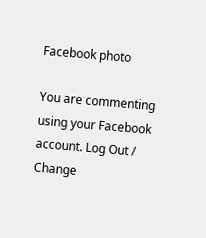Facebook photo

You are commenting using your Facebook account. Log Out /  Change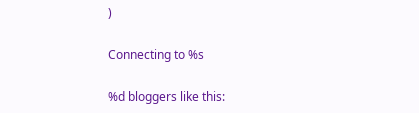)

Connecting to %s

%d bloggers like this: